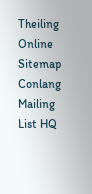Theiling Online    Sitemap    Conlang Mailing List HQ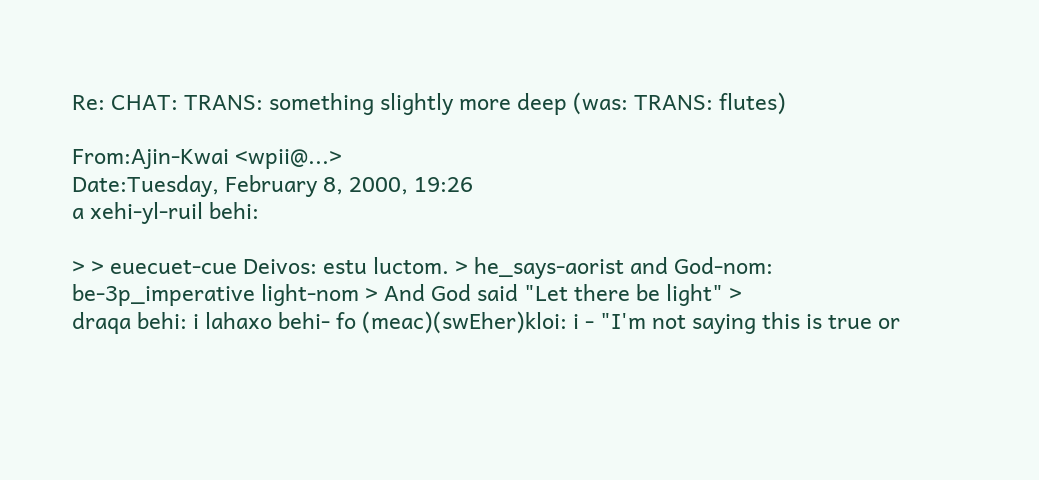Re: CHAT: TRANS: something slightly more deep (was: TRANS: flutes)

From:Ajin-Kwai <wpii@...>
Date:Tuesday, February 8, 2000, 19:26
a xehi-yl-ruil behi:

> > euecuet-cue Deivos: estu luctom. > he_says-aorist and God-nom: be-3p_imperative light-nom > And God said "Let there be light" >
draqa behi: i lahaxo behi- fo (meac)(swEher)kloi: i - "I'm not saying this is true or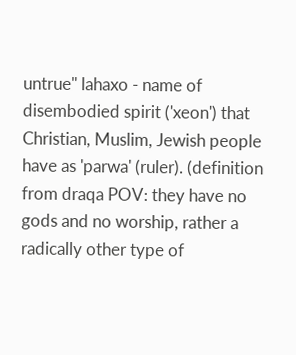untrue" lahaxo - name of disembodied spirit ('xeon') that Christian, Muslim, Jewish people have as 'parwa' (ruler). (definition from draqa POV: they have no gods and no worship, rather a radically other type of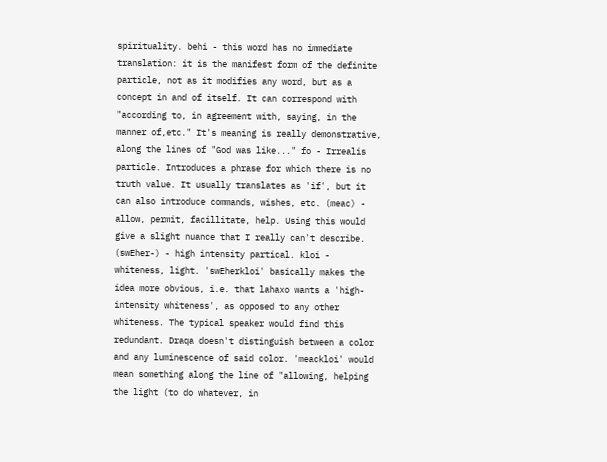spirituality. behi - this word has no immediate translation: it is the manifest form of the definite particle, not as it modifies any word, but as a concept in and of itself. It can correspond with "according to, in agreement with, saying, in the manner of,etc." It's meaning is really demonstrative, along the lines of "God was like..." fo - Irrealis particle. Introduces a phrase for which there is no truth value. It usually translates as 'if', but it can also introduce commands, wishes, etc. (meac) - allow, permit, facillitate, help. Using this would give a slight nuance that I really can't describe. (swEher-) - high intensity partical. kloi - whiteness, light. 'swEherkloi' basically makes the idea more obvious, i.e. that lahaxo wants a 'high-intensity whiteness', as opposed to any other whiteness. The typical speaker would find this redundant. Draqa doesn't distinguish between a color and any luminescence of said color. 'meackloi' would mean something along the line of "allowing, helping the light (to do whatever, in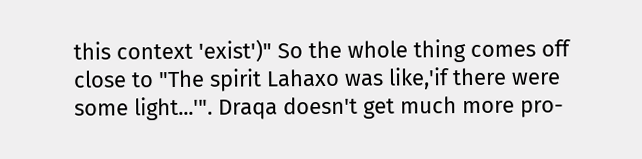this context 'exist')" So the whole thing comes off close to "The spirit Lahaxo was like,'if there were some light...'". Draqa doesn't get much more pro-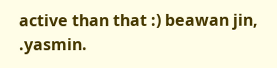active than that :) beawan jin, .yasmin.